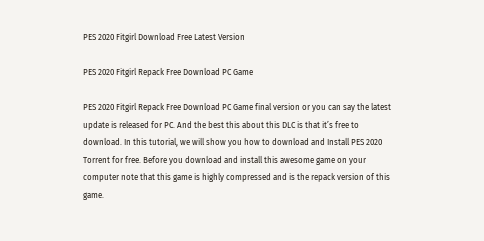PES 2020 Fitgirl Download Free Latest Version

PES 2020 Fitgirl Repack Free Download PC Game

PES 2020 Fitgirl Repack Free Download PC Game final version or you can say the latest update is released for PC. And the best this about this DLC is that it’s free to download. In this tutorial, we will show you how to download and Install PES 2020 Torrent for free. Before you download and install this awesome game on your computer note that this game is highly compressed and is the repack version of this game.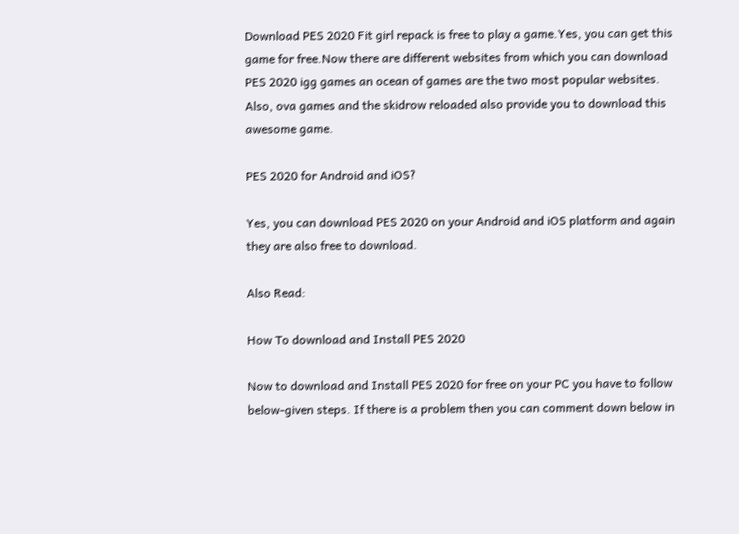Download PES 2020 Fit girl repack is free to play a game.Yes, you can get this game for free.Now there are different websites from which you can download PES 2020 igg games an ocean of games are the two most popular websites. Also, ova games and the skidrow reloaded also provide you to download this awesome game.

PES 2020 for Android and iOS?

Yes, you can download PES 2020 on your Android and iOS platform and again they are also free to download.

Also Read:

How To download and Install PES 2020

Now to download and Install PES 2020 for free on your PC you have to follow below-given steps. If there is a problem then you can comment down below in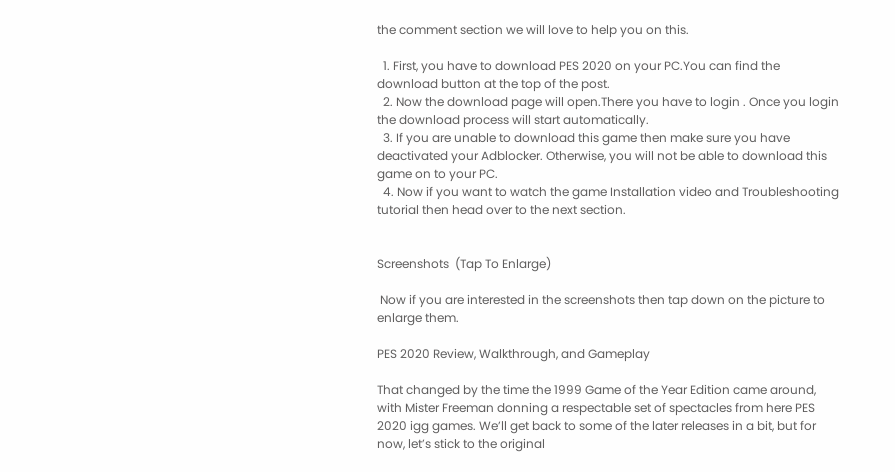the comment section we will love to help you on this.

  1. First, you have to download PES 2020 on your PC.You can find the download button at the top of the post.
  2. Now the download page will open.There you have to login . Once you login the download process will start automatically.
  3. If you are unable to download this game then make sure you have deactivated your Adblocker. Otherwise, you will not be able to download this game on to your PC.
  4. Now if you want to watch the game Installation video and Troubleshooting tutorial then head over to the next section.


Screenshots  (Tap To Enlarge)

 Now if you are interested in the screenshots then tap down on the picture to enlarge them.

PES 2020 Review, Walkthrough, and Gameplay

That changed by the time the 1999 Game of the Year Edition came around, with Mister Freeman donning a respectable set of spectacles from here PES 2020 igg games. We’ll get back to some of the later releases in a bit, but for now, let’s stick to the original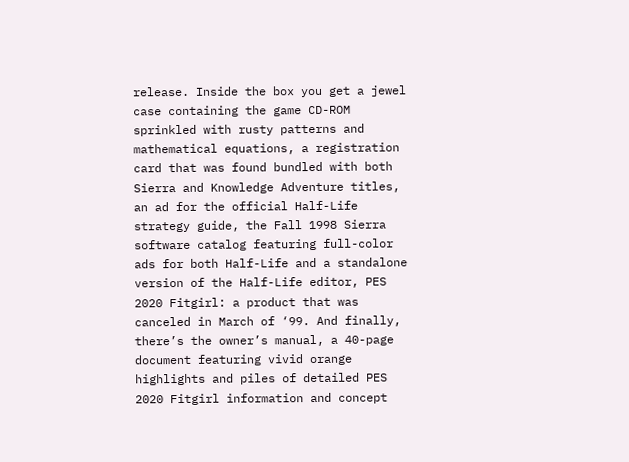release. Inside the box you get a jewel case containing the game CD-ROM sprinkled with rusty patterns and mathematical equations, a registration card that was found bundled with both Sierra and Knowledge Adventure titles, an ad for the official Half-Life strategy guide, the Fall 1998 Sierra software catalog featuring full-color ads for both Half-Life and a standalone version of the Half-Life editor, PES 2020 Fitgirl: a product that was canceled in March of ‘99. And finally, there’s the owner’s manual, a 40-page document featuring vivid orange highlights and piles of detailed PES 2020 Fitgirl information and concept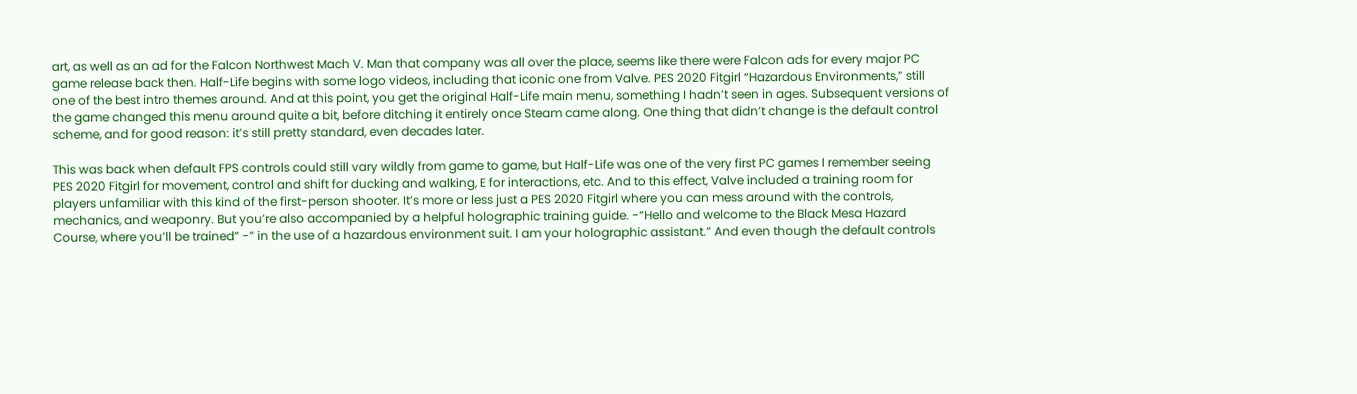art, as well as an ad for the Falcon Northwest Mach V. Man that company was all over the place, seems like there were Falcon ads for every major PC game release back then. Half-Life begins with some logo videos, including that iconic one from Valve. PES 2020 Fitgirl “Hazardous Environments,” still one of the best intro themes around. And at this point, you get the original Half-Life main menu, something I hadn’t seen in ages. Subsequent versions of the game changed this menu around quite a bit, before ditching it entirely once Steam came along. One thing that didn’t change is the default control scheme, and for good reason: it’s still pretty standard, even decades later.

This was back when default FPS controls could still vary wildly from game to game, but Half-Life was one of the very first PC games I remember seeing PES 2020 Fitgirl for movement, control and shift for ducking and walking, E for interactions, etc. And to this effect, Valve included a training room for players unfamiliar with this kind of the first-person shooter. It’s more or less just a PES 2020 Fitgirl where you can mess around with the controls, mechanics, and weaponry. But you’re also accompanied by a helpful holographic training guide. -“Hello and welcome to the Black Mesa Hazard Course, where you’ll be trained” -” in the use of a hazardous environment suit. I am your holographic assistant.” And even though the default controls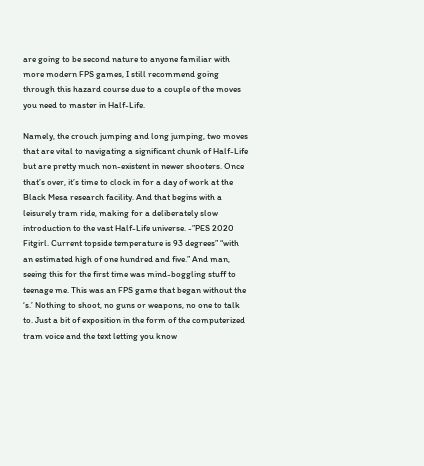are going to be second nature to anyone familiar with more modern FPS games, I still recommend going through this hazard course due to a couple of the moves you need to master in Half-Life.

Namely, the crouch jumping and long jumping, two moves that are vital to navigating a significant chunk of Half-Life but are pretty much non-existent in newer shooters. Once that’s over, it’s time to clock in for a day of work at the Black Mesa research facility. And that begins with a leisurely tram ride, making for a deliberately slow introduction to the vast Half-Life universe. -”PES 2020 Fitgirl. Current topside temperature is 93 degrees” “with an estimated high of one hundred and five.” And man, seeing this for the first time was mind-boggling stuff to teenage me. This was an FPS game that began without the ‘s.’ Nothing to shoot, no guns or weapons, no one to talk to. Just a bit of exposition in the form of the computerized tram voice and the text letting you know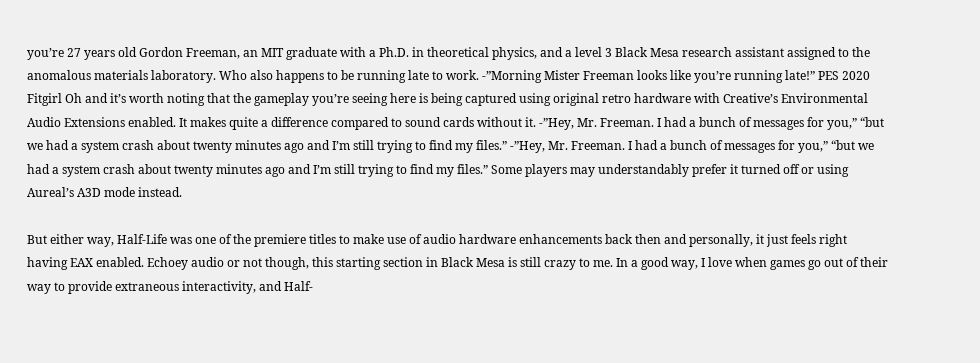you’re 27 years old Gordon Freeman, an MIT graduate with a Ph.D. in theoretical physics, and a level 3 Black Mesa research assistant assigned to the anomalous materials laboratory. Who also happens to be running late to work. -”Morning Mister Freeman looks like you’re running late!” PES 2020 Fitgirl Oh and it’s worth noting that the gameplay you’re seeing here is being captured using original retro hardware with Creative’s Environmental Audio Extensions enabled. It makes quite a difference compared to sound cards without it. -”Hey, Mr. Freeman. I had a bunch of messages for you,” “but we had a system crash about twenty minutes ago and I’m still trying to find my files.” -”Hey, Mr. Freeman. I had a bunch of messages for you,” “but we had a system crash about twenty minutes ago and I’m still trying to find my files.” Some players may understandably prefer it turned off or using Aureal’s A3D mode instead.

But either way, Half-Life was one of the premiere titles to make use of audio hardware enhancements back then and personally, it just feels right having EAX enabled. Echoey audio or not though, this starting section in Black Mesa is still crazy to me. In a good way, I love when games go out of their way to provide extraneous interactivity, and Half-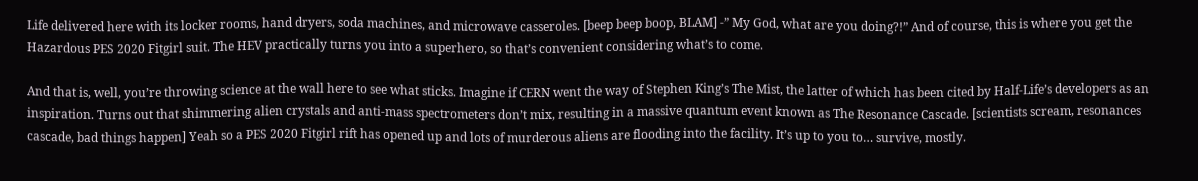Life delivered here with its locker rooms, hand dryers, soda machines, and microwave casseroles. [beep beep boop, BLAM] -” My God, what are you doing?!” And of course, this is where you get the Hazardous PES 2020 Fitgirl suit. The HEV practically turns you into a superhero, so that’s convenient considering what’s to come.

And that is, well, you’re throwing science at the wall here to see what sticks. Imagine if CERN went the way of Stephen King’s The Mist, the latter of which has been cited by Half-Life’s developers as an inspiration. Turns out that shimmering alien crystals and anti-mass spectrometers don’t mix, resulting in a massive quantum event known as The Resonance Cascade. [scientists scream, resonances cascade, bad things happen] Yeah so a PES 2020 Fitgirl rift has opened up and lots of murderous aliens are flooding into the facility. It’s up to you to… survive, mostly.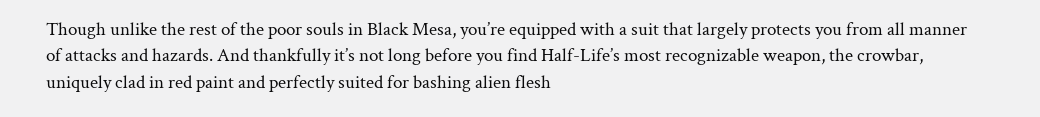Though unlike the rest of the poor souls in Black Mesa, you’re equipped with a suit that largely protects you from all manner of attacks and hazards. And thankfully it’s not long before you find Half-Life’s most recognizable weapon, the crowbar, uniquely clad in red paint and perfectly suited for bashing alien flesh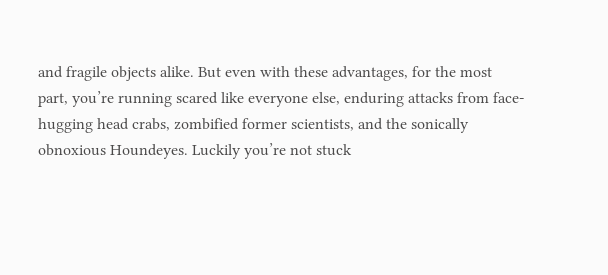and fragile objects alike. But even with these advantages, for the most part, you’re running scared like everyone else, enduring attacks from face-hugging head crabs, zombified former scientists, and the sonically obnoxious Houndeyes. Luckily you’re not stuck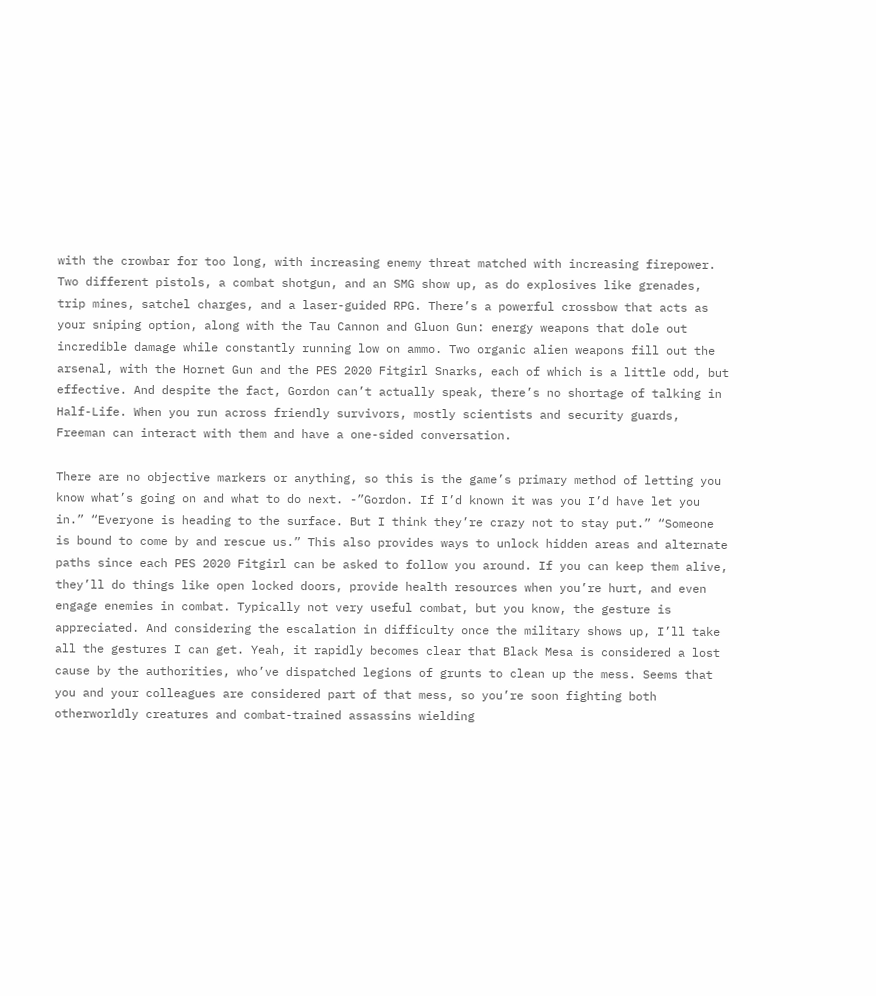with the crowbar for too long, with increasing enemy threat matched with increasing firepower. Two different pistols, a combat shotgun, and an SMG show up, as do explosives like grenades, trip mines, satchel charges, and a laser-guided RPG. There’s a powerful crossbow that acts as your sniping option, along with the Tau Cannon and Gluon Gun: energy weapons that dole out incredible damage while constantly running low on ammo. Two organic alien weapons fill out the arsenal, with the Hornet Gun and the PES 2020 Fitgirl Snarks, each of which is a little odd, but effective. And despite the fact, Gordon can’t actually speak, there’s no shortage of talking in Half-Life. When you run across friendly survivors, mostly scientists and security guards, Freeman can interact with them and have a one-sided conversation.

There are no objective markers or anything, so this is the game’s primary method of letting you know what’s going on and what to do next. -”Gordon. If I’d known it was you I’d have let you in.” “Everyone is heading to the surface. But I think they’re crazy not to stay put.” “Someone is bound to come by and rescue us.” This also provides ways to unlock hidden areas and alternate paths since each PES 2020 Fitgirl can be asked to follow you around. If you can keep them alive, they’ll do things like open locked doors, provide health resources when you’re hurt, and even engage enemies in combat. Typically not very useful combat, but you know, the gesture is appreciated. And considering the escalation in difficulty once the military shows up, I’ll take all the gestures I can get. Yeah, it rapidly becomes clear that Black Mesa is considered a lost cause by the authorities, who’ve dispatched legions of grunts to clean up the mess. Seems that you and your colleagues are considered part of that mess, so you’re soon fighting both otherworldly creatures and combat-trained assassins wielding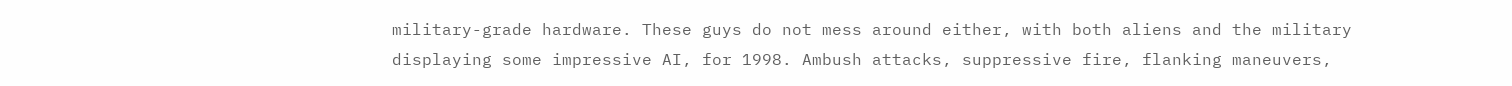military-grade hardware. These guys do not mess around either, with both aliens and the military displaying some impressive AI, for 1998. Ambush attacks, suppressive fire, flanking maneuvers,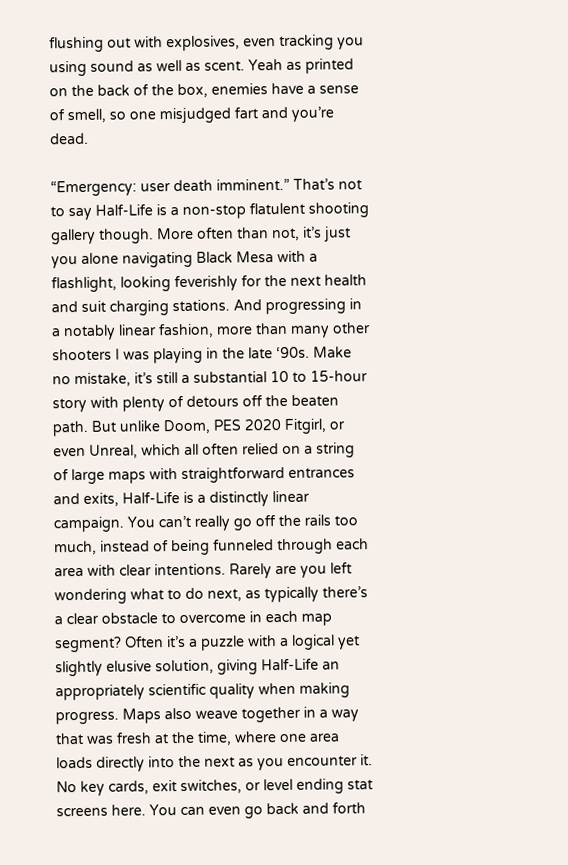flushing out with explosives, even tracking you using sound as well as scent. Yeah as printed on the back of the box, enemies have a sense of smell, so one misjudged fart and you’re dead.

“Emergency: user death imminent.” That’s not to say Half-Life is a non-stop flatulent shooting gallery though. More often than not, it’s just you alone navigating Black Mesa with a flashlight, looking feverishly for the next health and suit charging stations. And progressing in a notably linear fashion, more than many other shooters I was playing in the late ‘90s. Make no mistake, it’s still a substantial 10 to 15-hour story with plenty of detours off the beaten path. But unlike Doom, PES 2020 Fitgirl, or even Unreal, which all often relied on a string of large maps with straightforward entrances and exits, Half-Life is a distinctly linear campaign. You can’t really go off the rails too much, instead of being funneled through each area with clear intentions. Rarely are you left wondering what to do next, as typically there’s a clear obstacle to overcome in each map segment? Often it’s a puzzle with a logical yet slightly elusive solution, giving Half-Life an appropriately scientific quality when making progress. Maps also weave together in a way that was fresh at the time, where one area loads directly into the next as you encounter it. No key cards, exit switches, or level ending stat screens here. You can even go back and forth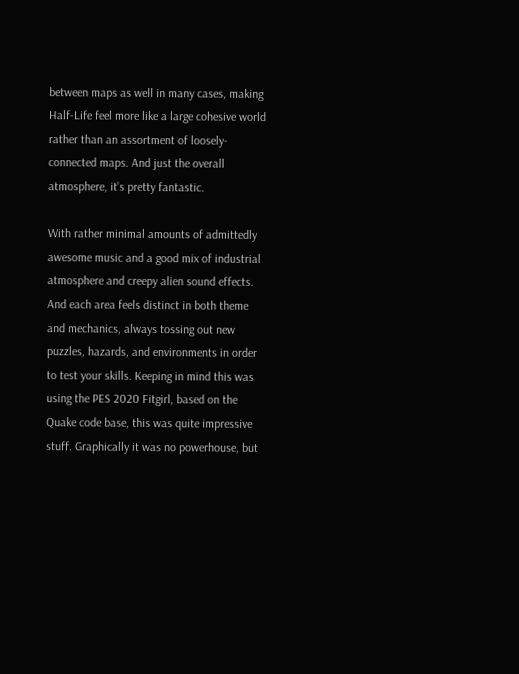between maps as well in many cases, making Half-Life feel more like a large cohesive world rather than an assortment of loosely-connected maps. And just the overall atmosphere, it’s pretty fantastic.

With rather minimal amounts of admittedly awesome music and a good mix of industrial atmosphere and creepy alien sound effects. And each area feels distinct in both theme and mechanics, always tossing out new puzzles, hazards, and environments in order to test your skills. Keeping in mind this was using the PES 2020 Fitgirl, based on the Quake code base, this was quite impressive stuff. Graphically it was no powerhouse, but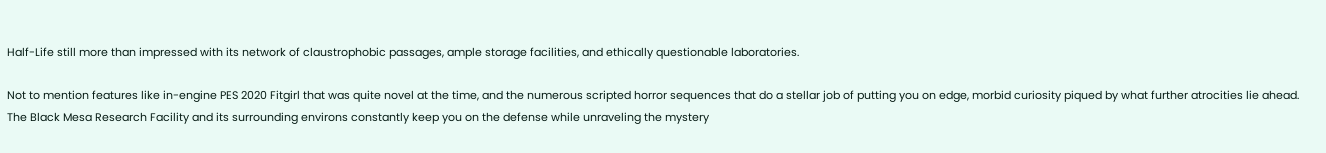Half-Life still more than impressed with its network of claustrophobic passages, ample storage facilities, and ethically questionable laboratories.

Not to mention features like in-engine PES 2020 Fitgirl that was quite novel at the time, and the numerous scripted horror sequences that do a stellar job of putting you on edge, morbid curiosity piqued by what further atrocities lie ahead. The Black Mesa Research Facility and its surrounding environs constantly keep you on the defense while unraveling the mystery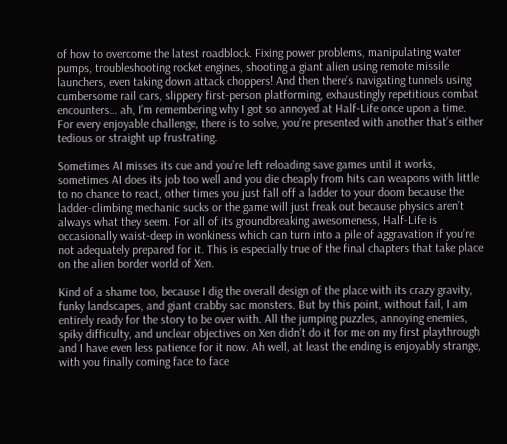of how to overcome the latest roadblock. Fixing power problems, manipulating water pumps, troubleshooting rocket engines, shooting a giant alien using remote missile launchers, even taking down attack choppers! And then there’s navigating tunnels using cumbersome rail cars, slippery first-person platforming, exhaustingly repetitious combat encounters… ah, I’m remembering why I got so annoyed at Half-Life once upon a time. For every enjoyable challenge, there is to solve, you’re presented with another that’s either tedious or straight up frustrating.

Sometimes AI misses its cue and you’re left reloading save games until it works, sometimes AI does its job too well and you die cheaply from hits can weapons with little to no chance to react, other times you just fall off a ladder to your doom because the ladder-climbing mechanic sucks or the game will just freak out because physics aren’t always what they seem. For all of its groundbreaking awesomeness, Half-Life is occasionally waist-deep in wonkiness which can turn into a pile of aggravation if you’re not adequately prepared for it. This is especially true of the final chapters that take place on the alien border world of Xen.

Kind of a shame too, because I dig the overall design of the place with its crazy gravity, funky landscapes, and giant crabby sac monsters. But by this point, without fail, I am entirely ready for the story to be over with. All the jumping puzzles, annoying enemies, spiky difficulty, and unclear objectives on Xen didn’t do it for me on my first playthrough and I have even less patience for it now. Ah well, at least the ending is enjoyably strange, with you finally coming face to face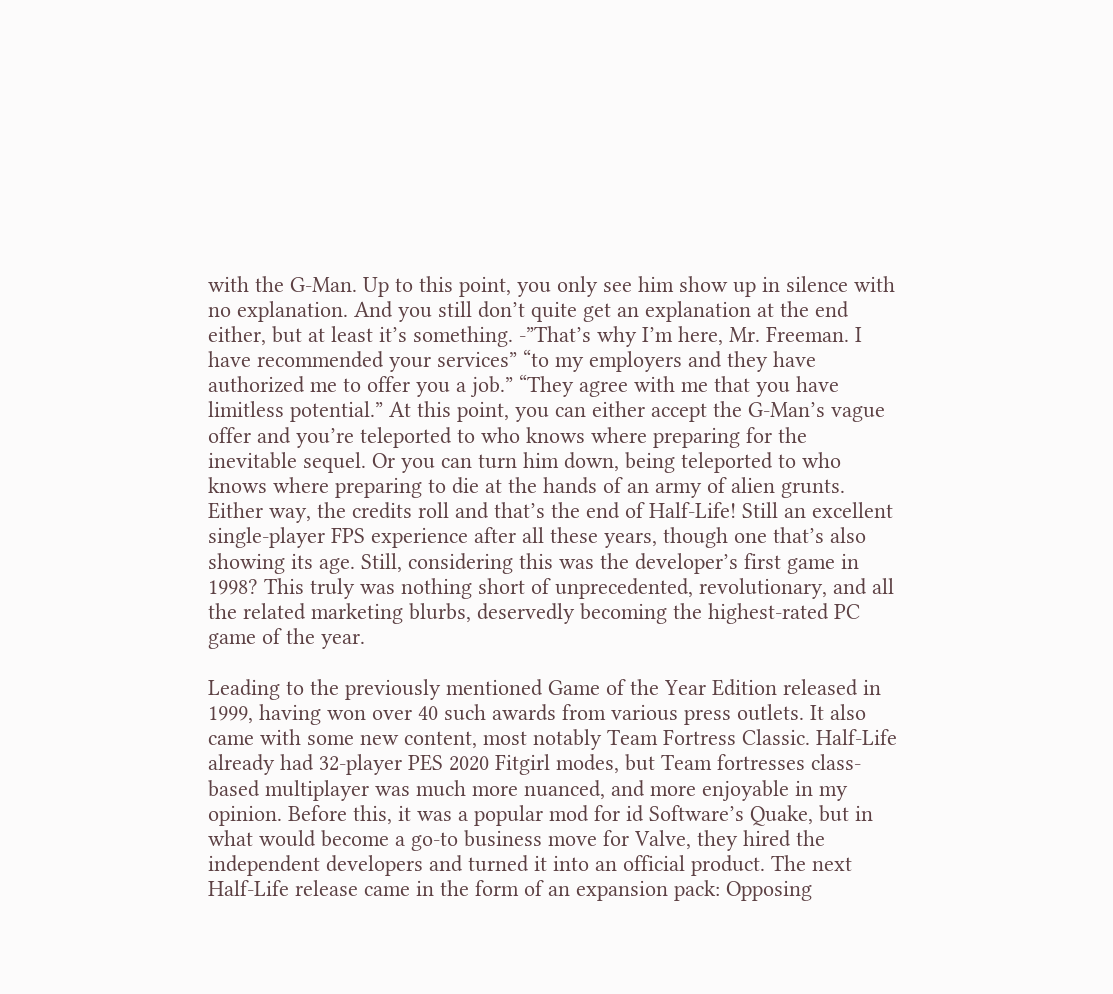with the G-Man. Up to this point, you only see him show up in silence with no explanation. And you still don’t quite get an explanation at the end either, but at least it’s something. -”That’s why I’m here, Mr. Freeman. I have recommended your services” “to my employers and they have authorized me to offer you a job.” “They agree with me that you have limitless potential.” At this point, you can either accept the G-Man’s vague offer and you’re teleported to who knows where preparing for the inevitable sequel. Or you can turn him down, being teleported to who knows where preparing to die at the hands of an army of alien grunts. Either way, the credits roll and that’s the end of Half-Life! Still an excellent single-player FPS experience after all these years, though one that’s also showing its age. Still, considering this was the developer’s first game in 1998? This truly was nothing short of unprecedented, revolutionary, and all the related marketing blurbs, deservedly becoming the highest-rated PC game of the year.

Leading to the previously mentioned Game of the Year Edition released in 1999, having won over 40 such awards from various press outlets. It also came with some new content, most notably Team Fortress Classic. Half-Life already had 32-player PES 2020 Fitgirl modes, but Team fortresses class-based multiplayer was much more nuanced, and more enjoyable in my opinion. Before this, it was a popular mod for id Software’s Quake, but in what would become a go-to business move for Valve, they hired the independent developers and turned it into an official product. The next Half-Life release came in the form of an expansion pack: Opposing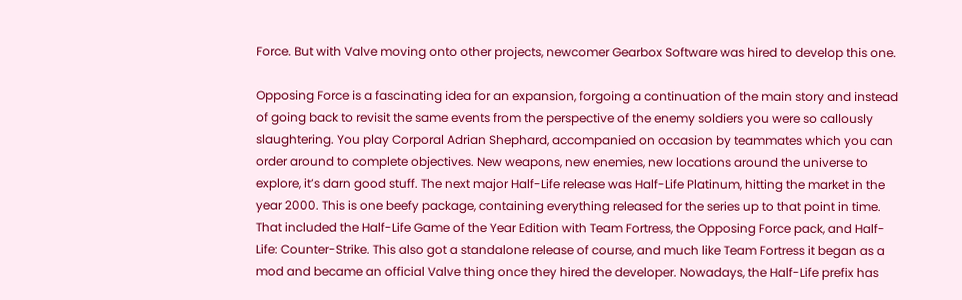Force. But with Valve moving onto other projects, newcomer Gearbox Software was hired to develop this one.

Opposing Force is a fascinating idea for an expansion, forgoing a continuation of the main story and instead of going back to revisit the same events from the perspective of the enemy soldiers you were so callously slaughtering. You play Corporal Adrian Shephard, accompanied on occasion by teammates which you can order around to complete objectives. New weapons, new enemies, new locations around the universe to explore, it’s darn good stuff. The next major Half-Life release was Half-Life Platinum, hitting the market in the year 2000. This is one beefy package, containing everything released for the series up to that point in time. That included the Half-Life Game of the Year Edition with Team Fortress, the Opposing Force pack, and Half-Life: Counter-Strike. This also got a standalone release of course, and much like Team Fortress it began as a mod and became an official Valve thing once they hired the developer. Nowadays, the Half-Life prefix has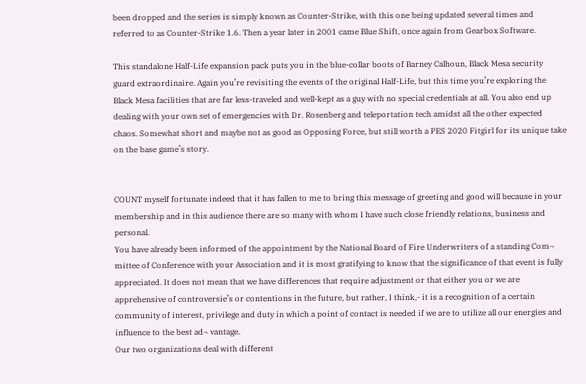been dropped and the series is simply known as Counter-Strike, with this one being updated several times and referred to as Counter-Strike 1.6. Then a year later in 2001 came Blue Shift, once again from Gearbox Software.

This standalone Half-Life expansion pack puts you in the blue-collar boots of Barney Calhoun, Black Mesa security guard extraordinaire. Again you’re revisiting the events of the original Half-Life, but this time you’re exploring the Black Mesa facilities that are far less-traveled and well-kept as a guy with no special credentials at all. You also end up dealing with your own set of emergencies with Dr. Rosenberg and teleportation tech amidst all the other expected chaos. Somewhat short and maybe not as good as Opposing Force, but still worth a PES 2020 Fitgirl for its unique take on the base game’s story.


COUNT myself fortunate indeed that it has fallen to me to bring this message of greeting and good will because in your membership and in this audience there are so many with whom I have such close friendly relations, business and personal.
You have already been informed of the appointment by the National Board of Fire Underwriters of a standing Com¬ mittee of Conference with your Association and it is most gratifying to know that the significance of that event is fully appreciated. It does not mean that we have differences that require adjustment or that either you or we are apprehensive of controversie’s or contentions in the future, but rather, I think,- it is a recognition of a certain community of interest, privilege and duty in which a point of contact is needed if we are to utilize all our energies and influence to the best ad¬ vantage.
Our two organizations deal with different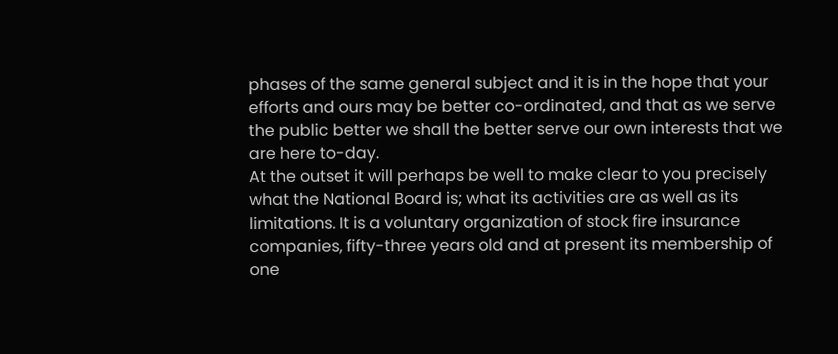phases of the same general subject and it is in the hope that your efforts and ours may be better co-ordinated, and that as we serve the public better we shall the better serve our own interests that we are here to-day.
At the outset it will perhaps be well to make clear to you precisely what the National Board is; what its activities are as well as its limitations. It is a voluntary organization of stock fire insurance companies, fifty-three years old and at present its membership of one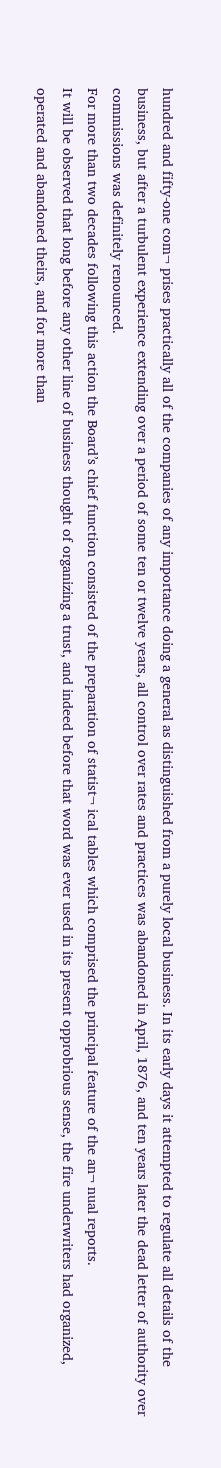hundred and fifty-one com¬ prises practically all of the companies of any importance doing a general as distinguished from a purely local business. In its early days it attempted to regulate all details of the business, but after a turbulent experience extending over a period of some ten or twelve years, all control over rates and practices was abandoned in April, 1876, and ten years later the dead letter of authority over commissions was definitely renounced.
For more than two decades following this action the Board’s chief function consisted of the preparation of statist¬ ical tables which comprised the principal feature of the an¬ nual reports.
It will be observed that long before any other line of business thought of organizing a trust, and indeed before that word was ever used in its present opprobrious sense, the fire underwriters had organized, operated and abandoned theirs, and for more than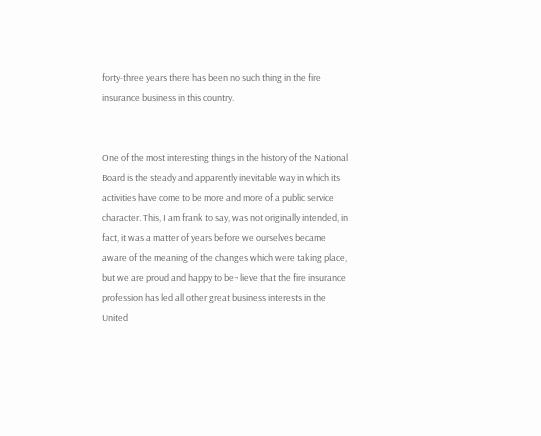forty-three years there has been no such thing in the fire insurance business in this country.


One of the most interesting things in the history of the National Board is the steady and apparently inevitable way in which its activities have come to be more and more of a public service character. This, I am frank to say, was not originally intended, in fact, it was a matter of years before we ourselves became aware of the meaning of the changes which were taking place, but we are proud and happy to be¬ lieve that the fire insurance profession has led all other great business interests in the United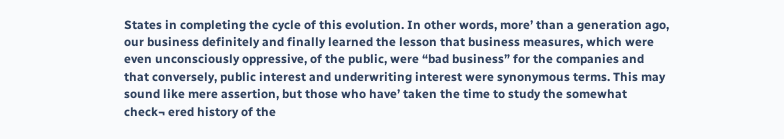States in completing the cycle of this evolution. In other words, more’ than a generation ago, our business definitely and finally learned the lesson that business measures, which were even unconsciously oppressive, of the public, were “bad business” for the companies and that conversely, public interest and underwriting interest were synonymous terms. This may sound like mere assertion, but those who have’ taken the time to study the somewhat check¬ ered history of the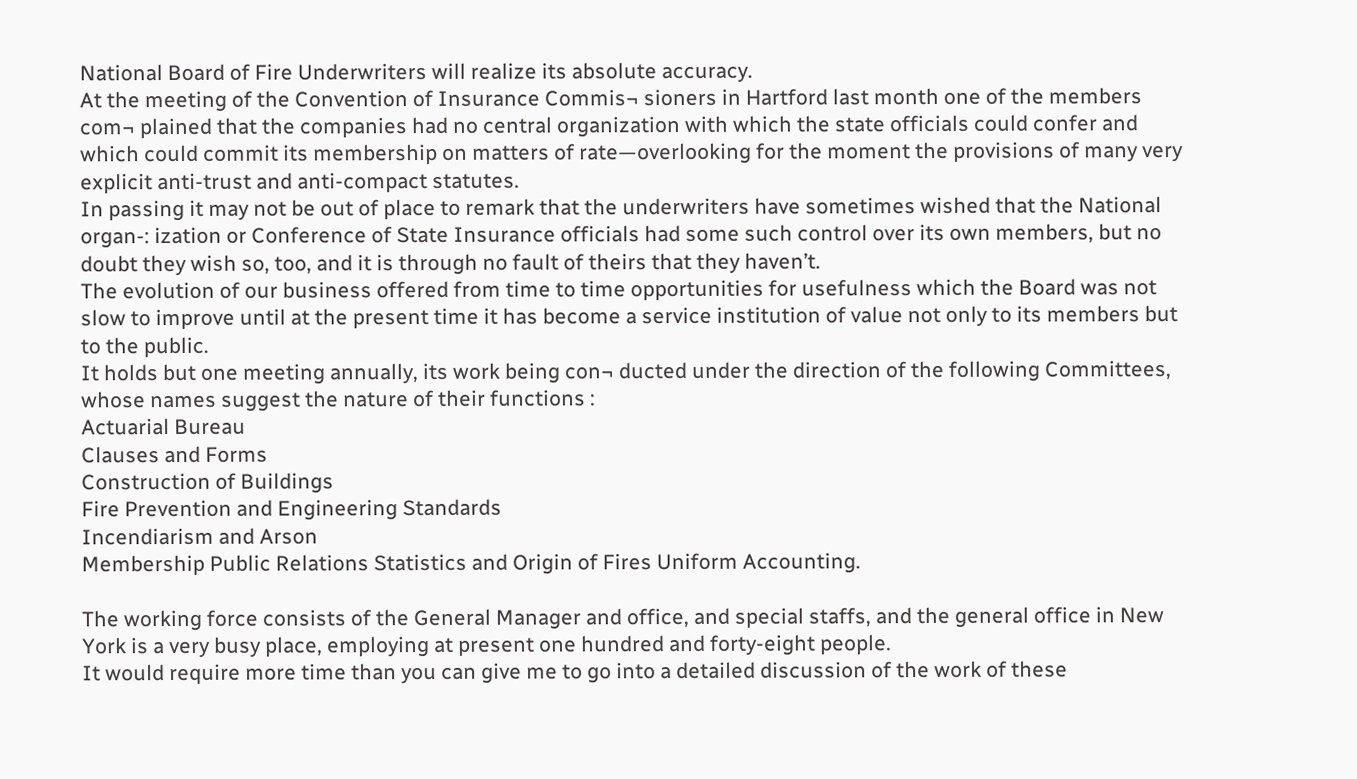National Board of Fire Underwriters will realize its absolute accuracy.
At the meeting of the Convention of Insurance Commis¬ sioners in Hartford last month one of the members com¬ plained that the companies had no central organization with which the state officials could confer and which could commit its membership on matters of rate—overlooking for the moment the provisions of many very explicit anti-trust and anti-compact statutes.
In passing it may not be out of place to remark that the underwriters have sometimes wished that the National organ-: ization or Conference of State Insurance officials had some such control over its own members, but no doubt they wish so, too, and it is through no fault of theirs that they haven’t.
The evolution of our business offered from time to time opportunities for usefulness which the Board was not slow to improve until at the present time it has become a service institution of value not only to its members but to the public.
It holds but one meeting annually, its work being con¬ ducted under the direction of the following Committees, whose names suggest the nature of their functions :
Actuarial Bureau
Clauses and Forms
Construction of Buildings
Fire Prevention and Engineering Standards
Incendiarism and Arson
Membership Public Relations Statistics and Origin of Fires Uniform Accounting.

The working force consists of the General Manager and office, and special staffs, and the general office in New York is a very busy place, employing at present one hundred and forty-eight people.
It would require more time than you can give me to go into a detailed discussion of the work of these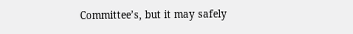Committee’s, but it may safely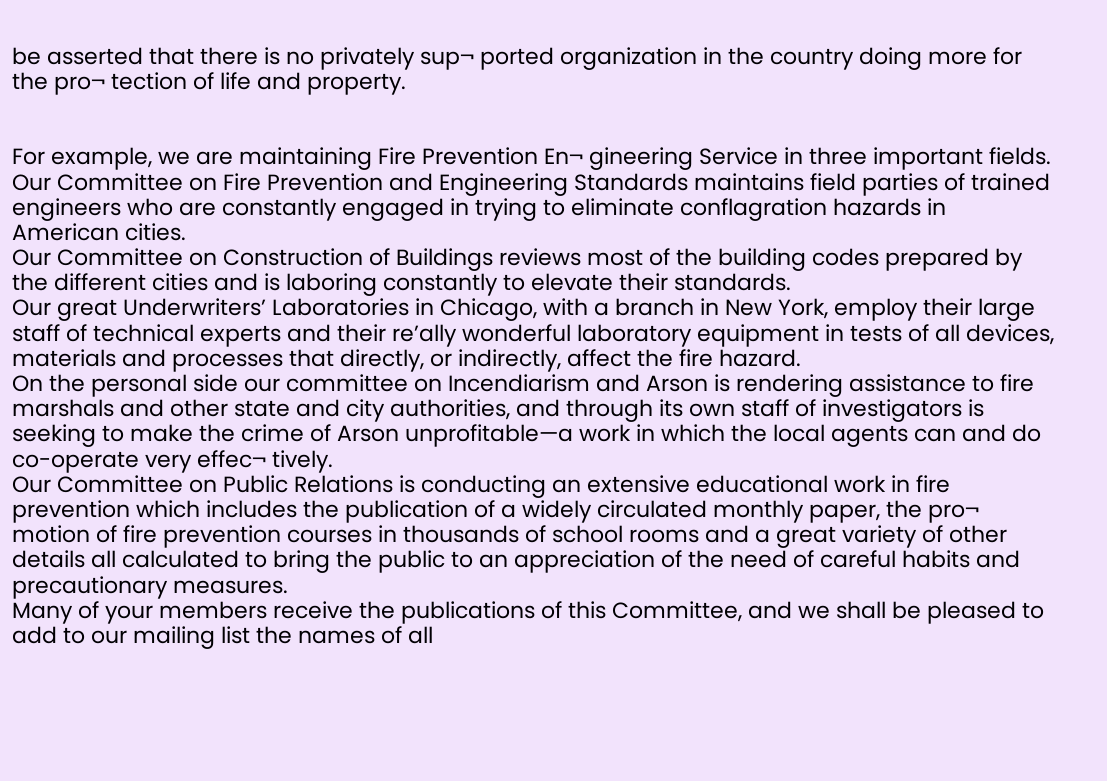be asserted that there is no privately sup¬ ported organization in the country doing more for the pro¬ tection of life and property.


For example, we are maintaining Fire Prevention En¬ gineering Service in three important fields. Our Committee on Fire Prevention and Engineering Standards maintains field parties of trained engineers who are constantly engaged in trying to eliminate conflagration hazards in American cities.
Our Committee on Construction of Buildings reviews most of the building codes prepared by the different cities and is laboring constantly to elevate their standards.
Our great Underwriters’ Laboratories in Chicago, with a branch in New York, employ their large staff of technical experts and their re’ally wonderful laboratory equipment in tests of all devices, materials and processes that directly, or indirectly, affect the fire hazard.
On the personal side our committee on Incendiarism and Arson is rendering assistance to fire marshals and other state and city authorities, and through its own staff of investigators is seeking to make the crime of Arson unprofitable—a work in which the local agents can and do co-operate very effec¬ tively.
Our Committee on Public Relations is conducting an extensive educational work in fire prevention which includes the publication of a widely circulated monthly paper, the pro¬ motion of fire prevention courses in thousands of school rooms and a great variety of other details all calculated to bring the public to an appreciation of the need of careful habits and precautionary measures.
Many of your members receive the publications of this Committee, and we shall be pleased to add to our mailing list the names of all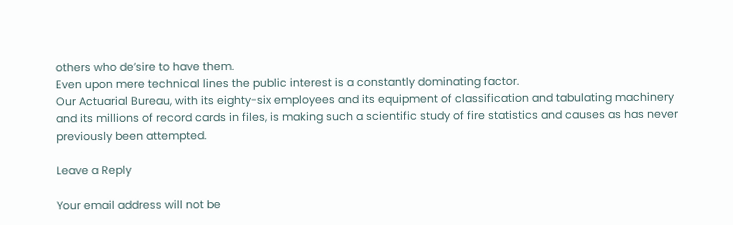others who de’sire to have them.
Even upon mere technical lines the public interest is a constantly dominating factor.
Our Actuarial Bureau, with its eighty-six employees and its equipment of classification and tabulating machinery and its millions of record cards in files, is making such a scientific study of fire statistics and causes as has never previously been attempted.

Leave a Reply

Your email address will not be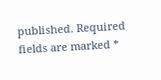published. Required fields are marked *